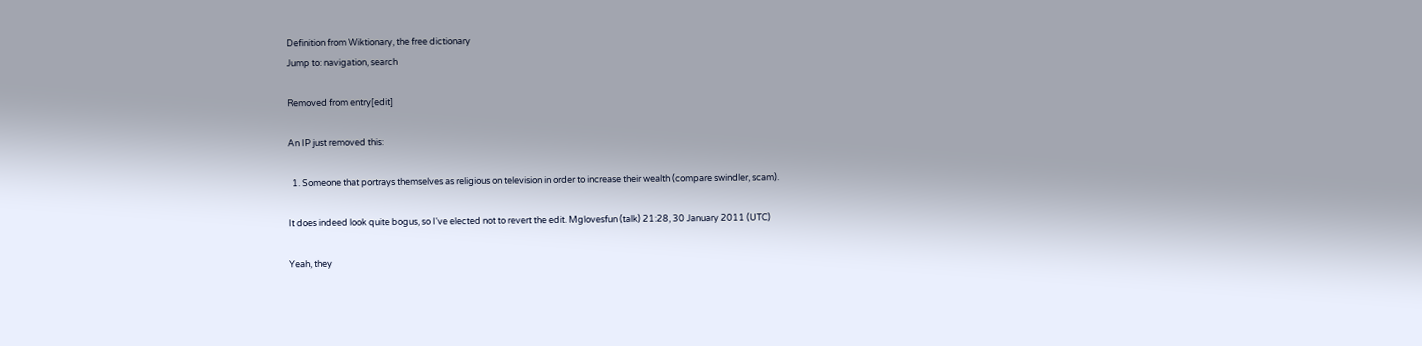Definition from Wiktionary, the free dictionary
Jump to: navigation, search

Removed from entry[edit]

An IP just removed this:

  1. Someone that portrays themselves as religious on television in order to increase their wealth (compare swindler, scam).

It does indeed look quite bogus, so I've elected not to revert the edit. Mglovesfun (talk) 21:28, 30 January 2011 (UTC)

Yeah, they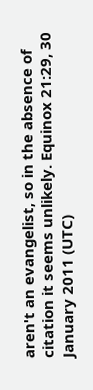aren't an evangelist, so in the absence of citation it seems unlikely. Equinox 21:29, 30 January 2011 (UTC)